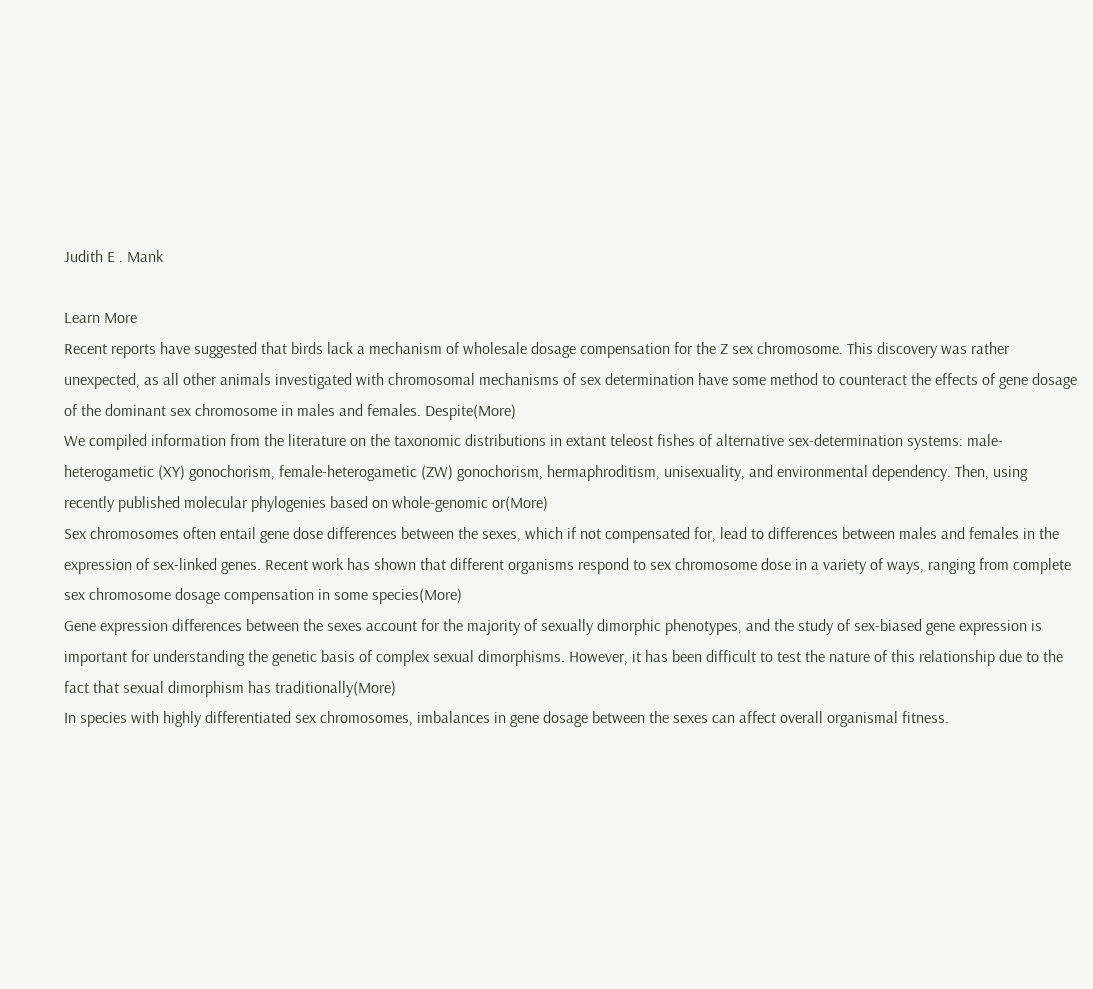Judith E . Mank

Learn More
Recent reports have suggested that birds lack a mechanism of wholesale dosage compensation for the Z sex chromosome. This discovery was rather unexpected, as all other animals investigated with chromosomal mechanisms of sex determination have some method to counteract the effects of gene dosage of the dominant sex chromosome in males and females. Despite(More)
We compiled information from the literature on the taxonomic distributions in extant teleost fishes of alternative sex-determination systems: male-heterogametic (XY) gonochorism, female-heterogametic (ZW) gonochorism, hermaphroditism, unisexuality, and environmental dependency. Then, using recently published molecular phylogenies based on whole-genomic or(More)
Sex chromosomes often entail gene dose differences between the sexes, which if not compensated for, lead to differences between males and females in the expression of sex-linked genes. Recent work has shown that different organisms respond to sex chromosome dose in a variety of ways, ranging from complete sex chromosome dosage compensation in some species(More)
Gene expression differences between the sexes account for the majority of sexually dimorphic phenotypes, and the study of sex-biased gene expression is important for understanding the genetic basis of complex sexual dimorphisms. However, it has been difficult to test the nature of this relationship due to the fact that sexual dimorphism has traditionally(More)
In species with highly differentiated sex chromosomes, imbalances in gene dosage between the sexes can affect overall organismal fitness.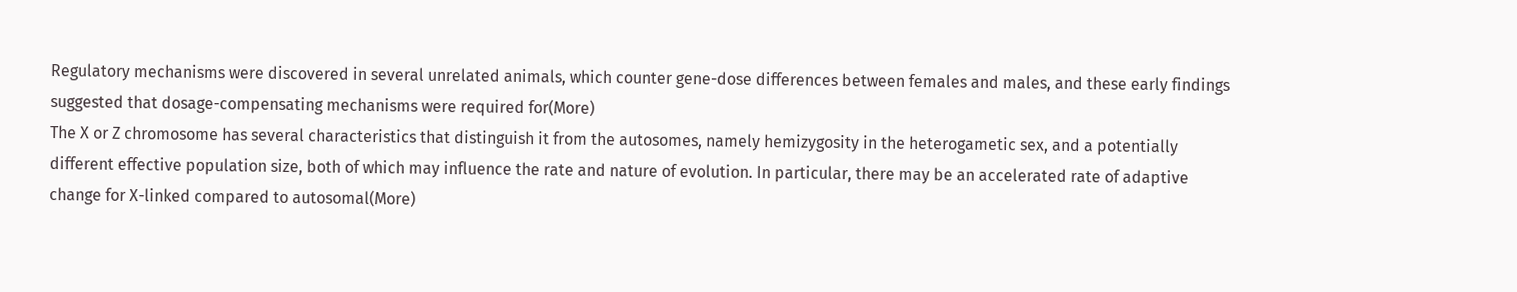Regulatory mechanisms were discovered in several unrelated animals, which counter gene-dose differences between females and males, and these early findings suggested that dosage-compensating mechanisms were required for(More)
The X or Z chromosome has several characteristics that distinguish it from the autosomes, namely hemizygosity in the heterogametic sex, and a potentially different effective population size, both of which may influence the rate and nature of evolution. In particular, there may be an accelerated rate of adaptive change for X-linked compared to autosomal(More)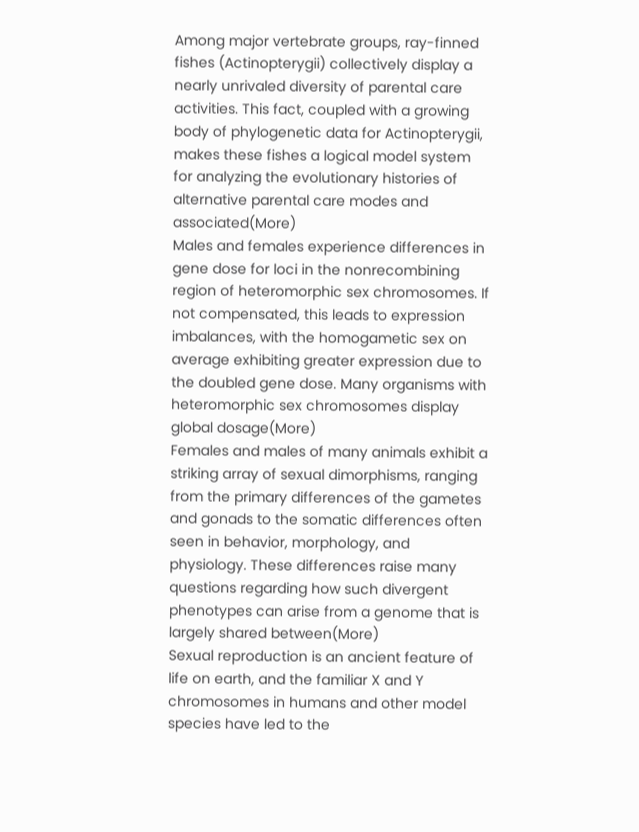Among major vertebrate groups, ray-finned fishes (Actinopterygii) collectively display a nearly unrivaled diversity of parental care activities. This fact, coupled with a growing body of phylogenetic data for Actinopterygii, makes these fishes a logical model system for analyzing the evolutionary histories of alternative parental care modes and associated(More)
Males and females experience differences in gene dose for loci in the nonrecombining region of heteromorphic sex chromosomes. If not compensated, this leads to expression imbalances, with the homogametic sex on average exhibiting greater expression due to the doubled gene dose. Many organisms with heteromorphic sex chromosomes display global dosage(More)
Females and males of many animals exhibit a striking array of sexual dimorphisms, ranging from the primary differences of the gametes and gonads to the somatic differences often seen in behavior, morphology, and physiology. These differences raise many questions regarding how such divergent phenotypes can arise from a genome that is largely shared between(More)
Sexual reproduction is an ancient feature of life on earth, and the familiar X and Y chromosomes in humans and other model species have led to the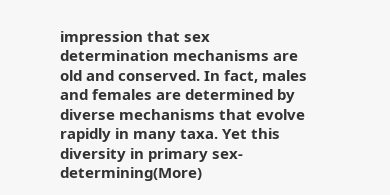impression that sex determination mechanisms are old and conserved. In fact, males and females are determined by diverse mechanisms that evolve rapidly in many taxa. Yet this diversity in primary sex-determining(More)